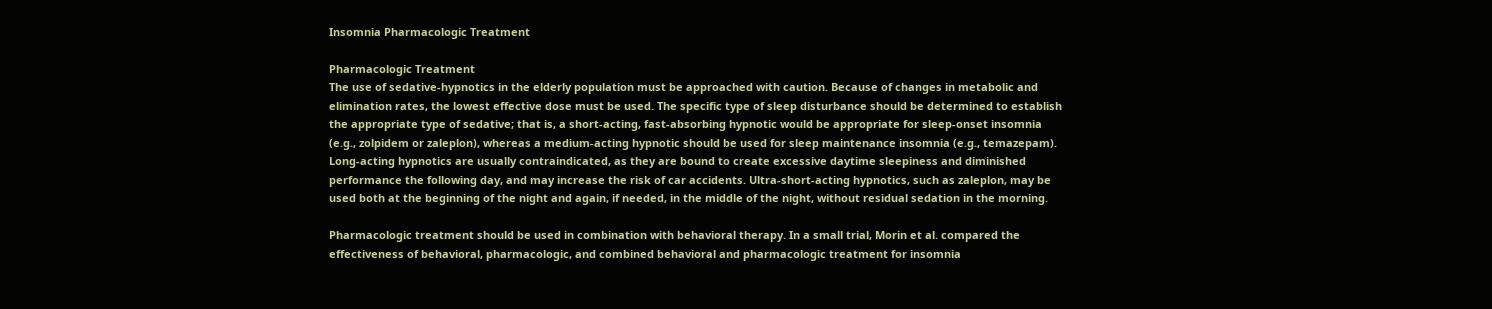Insomnia Pharmacologic Treatment

Pharmacologic Treatment
The use of sedative-hypnotics in the elderly population must be approached with caution. Because of changes in metabolic and elimination rates, the lowest effective dose must be used. The specific type of sleep disturbance should be determined to establish the appropriate type of sedative; that is, a short-acting, fast-absorbing hypnotic would be appropriate for sleep-onset insomnia (e.g., zolpidem or zaleplon), whereas a medium-acting hypnotic should be used for sleep maintenance insomnia (e.g., temazepam). Long-acting hypnotics are usually contraindicated, as they are bound to create excessive daytime sleepiness and diminished performance the following day, and may increase the risk of car accidents. Ultra-short-acting hypnotics, such as zaleplon, may be used both at the beginning of the night and again, if needed, in the middle of the night, without residual sedation in the morning.

Pharmacologic treatment should be used in combination with behavioral therapy. In a small trial, Morin et al. compared the effectiveness of behavioral, pharmacologic, and combined behavioral and pharmacologic treatment for insomnia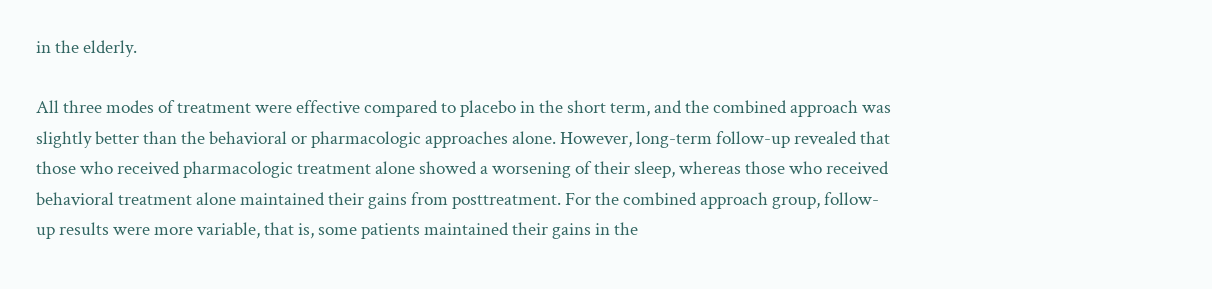in the elderly.

All three modes of treatment were effective compared to placebo in the short term, and the combined approach was slightly better than the behavioral or pharmacologic approaches alone. However, long-term follow-up revealed that those who received pharmacologic treatment alone showed a worsening of their sleep, whereas those who received behavioral treatment alone maintained their gains from posttreatment. For the combined approach group, follow-up results were more variable, that is, some patients maintained their gains in the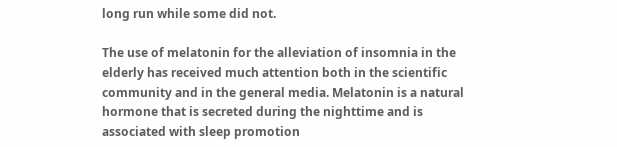long run while some did not.

The use of melatonin for the alleviation of insomnia in the elderly has received much attention both in the scientific community and in the general media. Melatonin is a natural hormone that is secreted during the nighttime and is associated with sleep promotion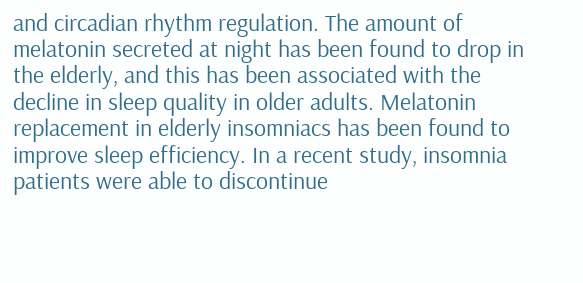and circadian rhythm regulation. The amount of melatonin secreted at night has been found to drop in the elderly, and this has been associated with the decline in sleep quality in older adults. Melatonin replacement in elderly insomniacs has been found to improve sleep efficiency. In a recent study, insomnia patients were able to discontinue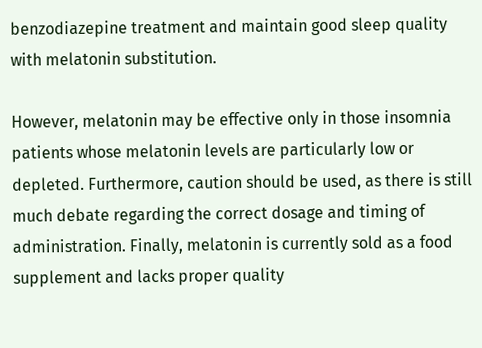benzodiazepine treatment and maintain good sleep quality with melatonin substitution.

However, melatonin may be effective only in those insomnia patients whose melatonin levels are particularly low or depleted. Furthermore, caution should be used, as there is still much debate regarding the correct dosage and timing of administration. Finally, melatonin is currently sold as a food supplement and lacks proper quality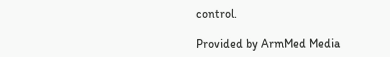control.

Provided by ArmMed Media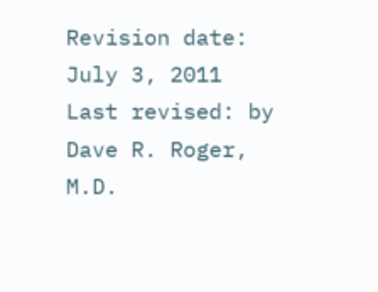Revision date: July 3, 2011
Last revised: by Dave R. Roger, M.D.